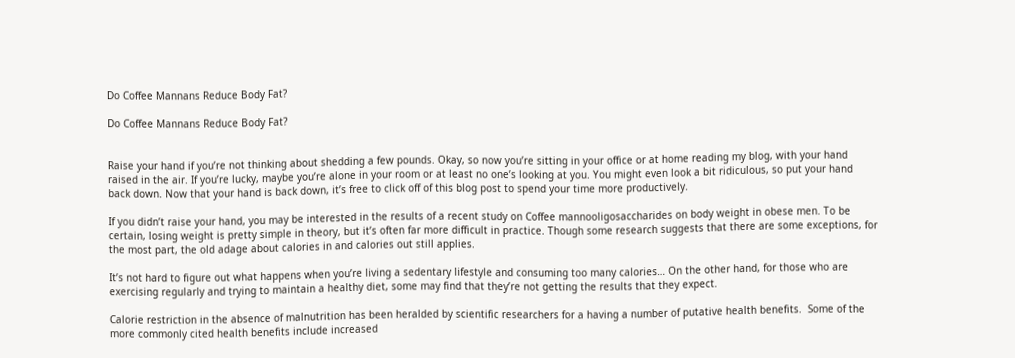Do Coffee Mannans Reduce Body Fat?

Do Coffee Mannans Reduce Body Fat?


Raise your hand if you’re not thinking about shedding a few pounds. Okay, so now you’re sitting in your office or at home reading my blog, with your hand raised in the air. If you’re lucky, maybe you’re alone in your room or at least no one’s looking at you. You might even look a bit ridiculous, so put your hand back down. Now that your hand is back down, it’s free to click off of this blog post to spend your time more productively.

If you didn’t raise your hand, you may be interested in the results of a recent study on Coffee mannooligosaccharides on body weight in obese men. To be certain, losing weight is pretty simple in theory, but it’s often far more difficult in practice. Though some research suggests that there are some exceptions, for the most part, the old adage about calories in and calories out still applies.

It’s not hard to figure out what happens when you’re living a sedentary lifestyle and consuming too many calories… On the other hand, for those who are exercising regularly and trying to maintain a healthy diet, some may find that they’re not getting the results that they expect.

Calorie restriction in the absence of malnutrition has been heralded by scientific researchers for a having a number of putative health benefits.  Some of the more commonly cited health benefits include increased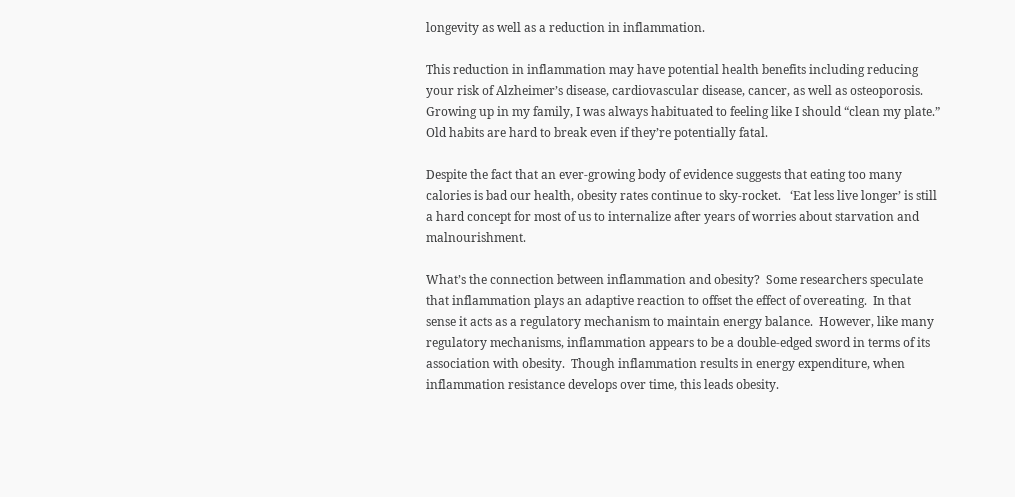longevity as well as a reduction in inflammation.

This reduction in inflammation may have potential health benefits including reducing your risk of Alzheimer’s disease, cardiovascular disease, cancer, as well as osteoporosis.  Growing up in my family, I was always habituated to feeling like I should “clean my plate.”  Old habits are hard to break even if they’re potentially fatal.

Despite the fact that an ever-growing body of evidence suggests that eating too many calories is bad our health, obesity rates continue to sky-rocket.   ‘Eat less live longer’ is still a hard concept for most of us to internalize after years of worries about starvation and malnourishment.

What’s the connection between inflammation and obesity?  Some researchers speculate that inflammation plays an adaptive reaction to offset the effect of overeating.  In that sense it acts as a regulatory mechanism to maintain energy balance.  However, like many regulatory mechanisms, inflammation appears to be a double-edged sword in terms of its association with obesity.  Though inflammation results in energy expenditure, when inflammation resistance develops over time, this leads obesity.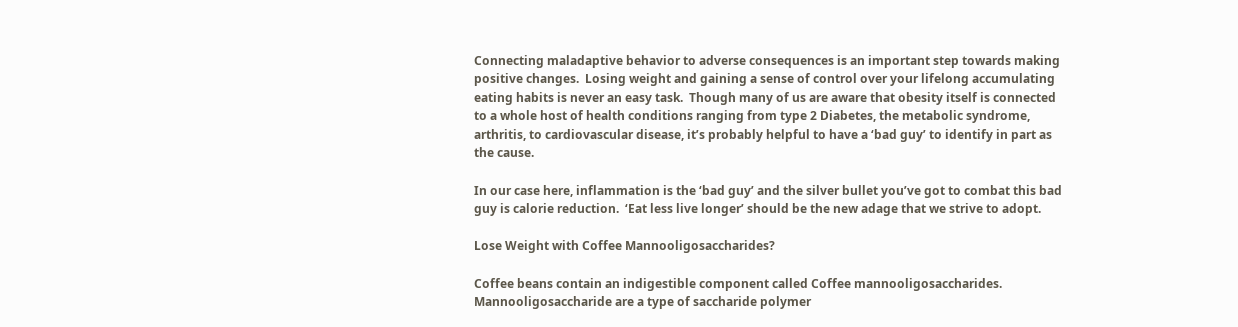Connecting maladaptive behavior to adverse consequences is an important step towards making positive changes.  Losing weight and gaining a sense of control over your lifelong accumulating eating habits is never an easy task.  Though many of us are aware that obesity itself is connected to a whole host of health conditions ranging from type 2 Diabetes, the metabolic syndrome, arthritis, to cardiovascular disease, it’s probably helpful to have a ‘bad guy’ to identify in part as the cause.

In our case here, inflammation is the ‘bad guy’ and the silver bullet you’ve got to combat this bad guy is calorie reduction.  ‘Eat less live longer’ should be the new adage that we strive to adopt.

Lose Weight with Coffee Mannooligosaccharides?

Coffee beans contain an indigestible component called Coffee mannooligosaccharides.  Mannooligosaccharide are a type of saccharide polymer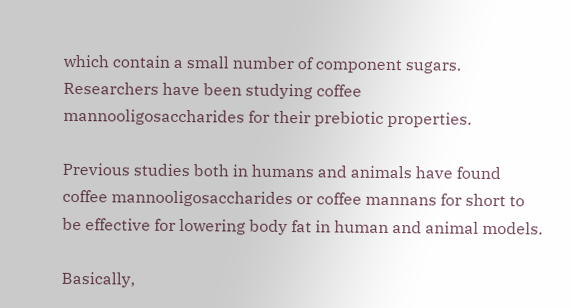which contain a small number of component sugars.  Researchers have been studying coffee  mannooligosaccharides for their prebiotic properties.

Previous studies both in humans and animals have found  coffee mannooligosaccharides or coffee mannans for short to be effective for lowering body fat in human and animal models.

Basically,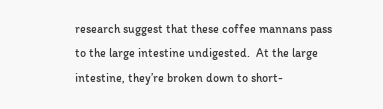research suggest that these coffee mannans pass to the large intestine undigested.  At the large intestine, they’re broken down to short-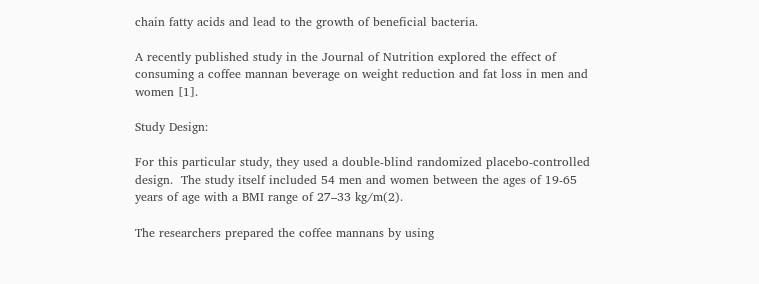chain fatty acids and lead to the growth of beneficial bacteria.

A recently published study in the Journal of Nutrition explored the effect of consuming a coffee mannan beverage on weight reduction and fat loss in men and women [1].

Study Design:

For this particular study, they used a double-blind randomized placebo-controlled design.  The study itself included 54 men and women between the ages of 19-65 years of age with a BMI range of 27–33 kg/m(2).

The researchers prepared the coffee mannans by using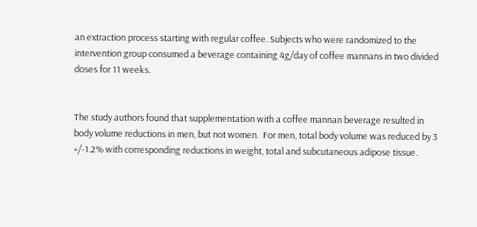an extraction process starting with regular coffee. Subjects who were randomized to the intervention group consumed a beverage containing 4g/day of coffee mannans in two divided doses for 11 weeks.


The study authors found that supplementation with a coffee mannan beverage resulted in body volume reductions in men, but not women.  For men, total body volume was reduced by 3 +/-1.2% with corresponding reductions in weight, total and subcutaneous adipose tissue.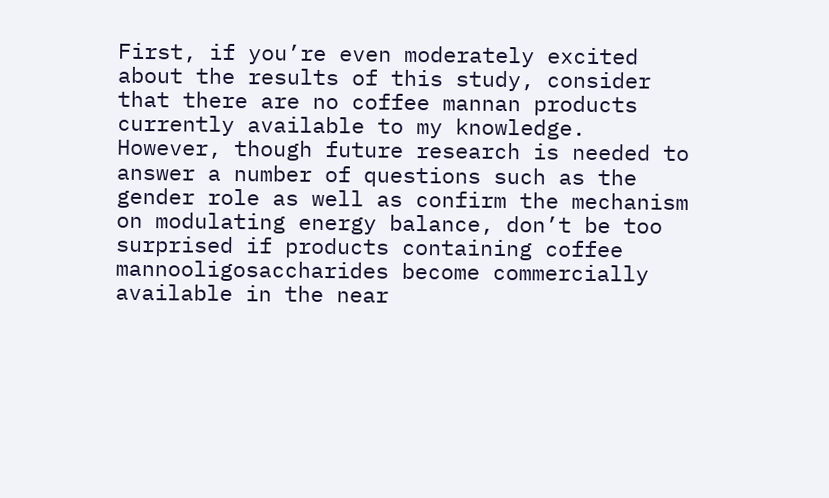First, if you’re even moderately excited about the results of this study, consider that there are no coffee mannan products currently available to my knowledge.  However, though future research is needed to answer a number of questions such as the gender role as well as confirm the mechanism on modulating energy balance, don’t be too surprised if products containing coffee mannooligosaccharides become commercially available in the near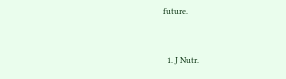future.


  1. J Nutr.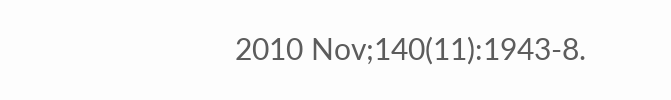2010 Nov;140(11):1943-8.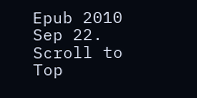Epub 2010 Sep 22.
Scroll to Top